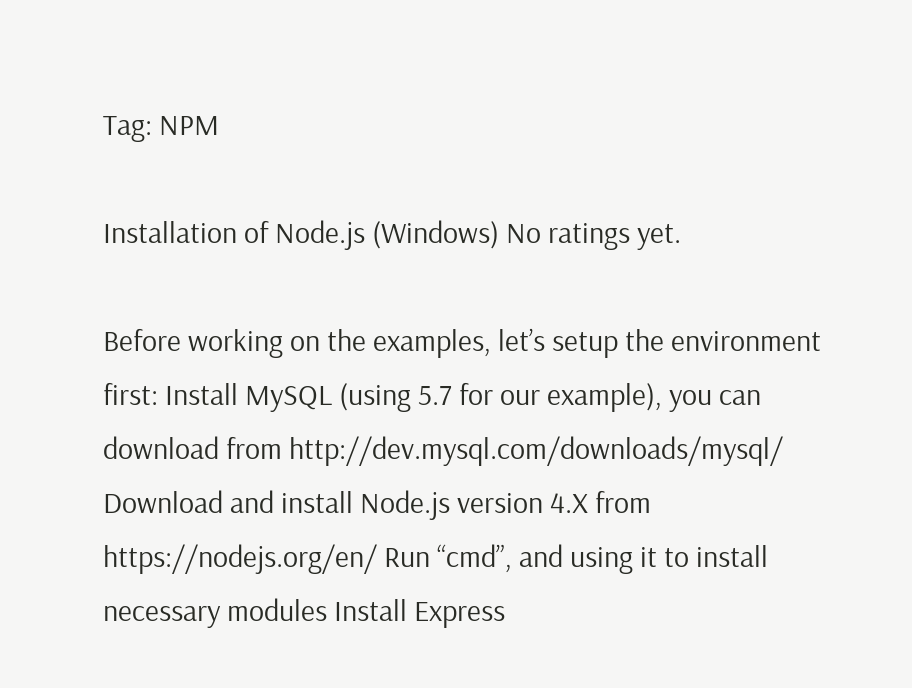Tag: NPM

Installation of Node.js (Windows) No ratings yet.

Before working on the examples, let’s setup the environment first: Install MySQL (using 5.7 for our example), you can download from http://dev.mysql.com/downloads/mysql/ Download and install Node.js version 4.X from https://nodejs.org/en/ Run “cmd”, and using it to install necessary modules Install Express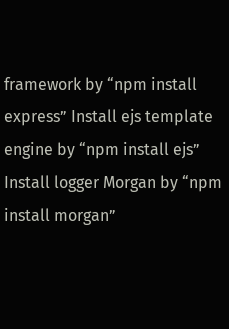framework by “npm install express” Install ejs template engine by “npm install ejs” Install logger Morgan by “npm install morgan”